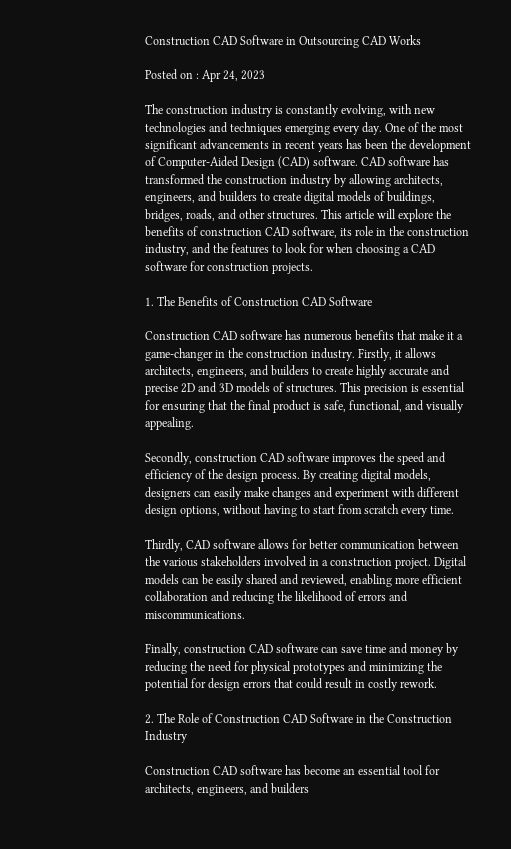Construction CAD Software in Outsourcing CAD Works

Posted on : Apr 24, 2023

The construction industry is constantly evolving, with new technologies and techniques emerging every day. One of the most significant advancements in recent years has been the development of Computer-Aided Design (CAD) software. CAD software has transformed the construction industry by allowing architects, engineers, and builders to create digital models of buildings, bridges, roads, and other structures. This article will explore the benefits of construction CAD software, its role in the construction industry, and the features to look for when choosing a CAD software for construction projects.

1. The Benefits of Construction CAD Software

Construction CAD software has numerous benefits that make it a game-changer in the construction industry. Firstly, it allows architects, engineers, and builders to create highly accurate and precise 2D and 3D models of structures. This precision is essential for ensuring that the final product is safe, functional, and visually appealing.

Secondly, construction CAD software improves the speed and efficiency of the design process. By creating digital models, designers can easily make changes and experiment with different design options, without having to start from scratch every time.

Thirdly, CAD software allows for better communication between the various stakeholders involved in a construction project. Digital models can be easily shared and reviewed, enabling more efficient collaboration and reducing the likelihood of errors and miscommunications.

Finally, construction CAD software can save time and money by reducing the need for physical prototypes and minimizing the potential for design errors that could result in costly rework.

2. The Role of Construction CAD Software in the Construction Industry

Construction CAD software has become an essential tool for architects, engineers, and builders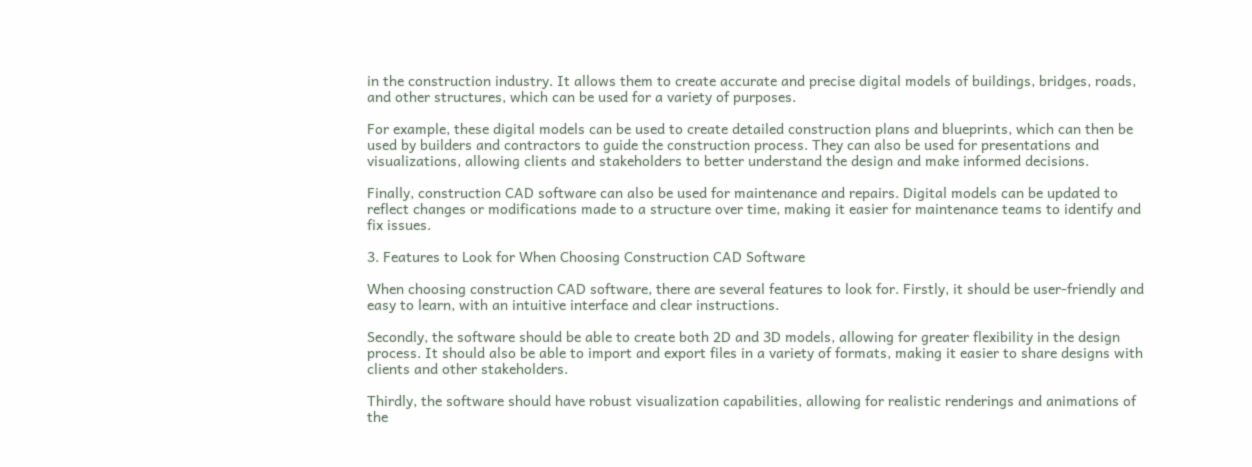in the construction industry. It allows them to create accurate and precise digital models of buildings, bridges, roads, and other structures, which can be used for a variety of purposes.

For example, these digital models can be used to create detailed construction plans and blueprints, which can then be used by builders and contractors to guide the construction process. They can also be used for presentations and visualizations, allowing clients and stakeholders to better understand the design and make informed decisions.

Finally, construction CAD software can also be used for maintenance and repairs. Digital models can be updated to reflect changes or modifications made to a structure over time, making it easier for maintenance teams to identify and fix issues.

3. Features to Look for When Choosing Construction CAD Software

When choosing construction CAD software, there are several features to look for. Firstly, it should be user-friendly and easy to learn, with an intuitive interface and clear instructions.

Secondly, the software should be able to create both 2D and 3D models, allowing for greater flexibility in the design process. It should also be able to import and export files in a variety of formats, making it easier to share designs with clients and other stakeholders.

Thirdly, the software should have robust visualization capabilities, allowing for realistic renderings and animations of the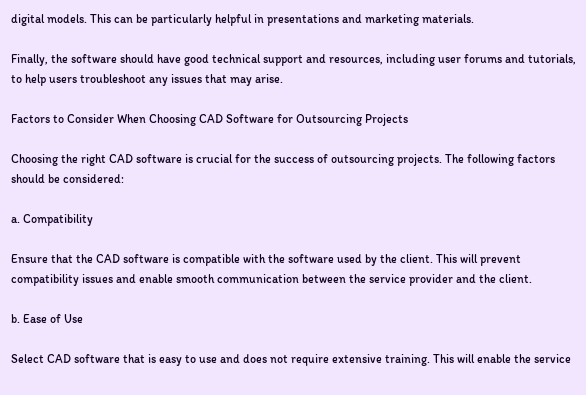digital models. This can be particularly helpful in presentations and marketing materials.

Finally, the software should have good technical support and resources, including user forums and tutorials, to help users troubleshoot any issues that may arise.

Factors to Consider When Choosing CAD Software for Outsourcing Projects

Choosing the right CAD software is crucial for the success of outsourcing projects. The following factors should be considered:

a. Compatibility

Ensure that the CAD software is compatible with the software used by the client. This will prevent compatibility issues and enable smooth communication between the service provider and the client.

b. Ease of Use

Select CAD software that is easy to use and does not require extensive training. This will enable the service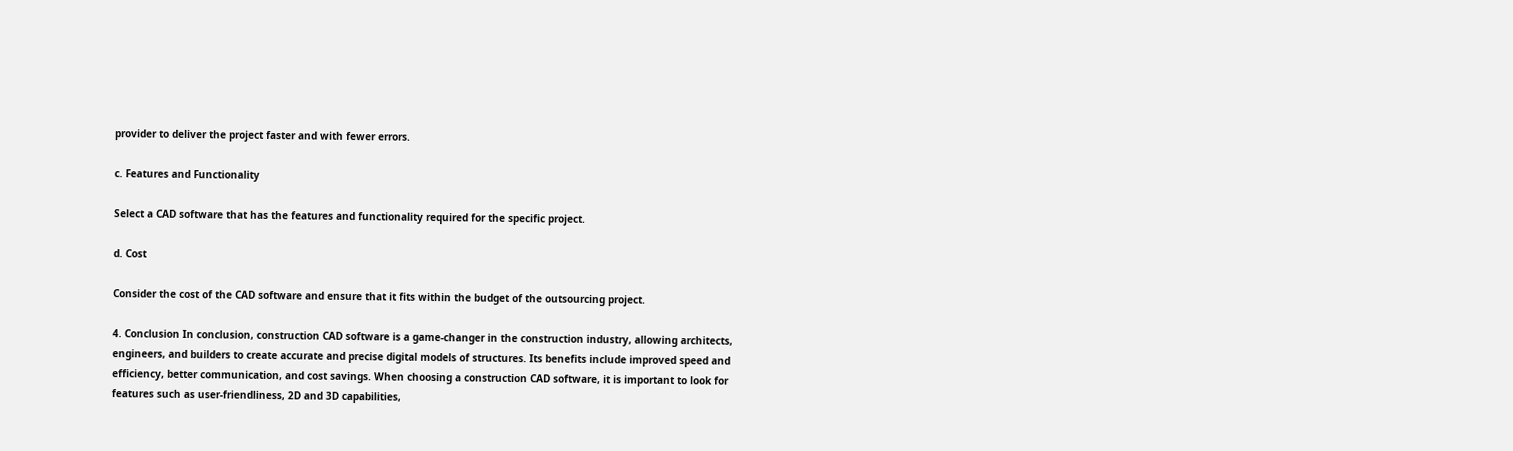provider to deliver the project faster and with fewer errors.

c. Features and Functionality

Select a CAD software that has the features and functionality required for the specific project.

d. Cost

Consider the cost of the CAD software and ensure that it fits within the budget of the outsourcing project.

4. Conclusion In conclusion, construction CAD software is a game-changer in the construction industry, allowing architects, engineers, and builders to create accurate and precise digital models of structures. Its benefits include improved speed and efficiency, better communication, and cost savings. When choosing a construction CAD software, it is important to look for features such as user-friendliness, 2D and 3D capabilities,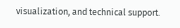visualization, and technical support.